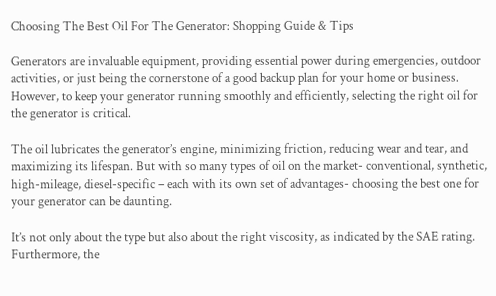Choosing The Best Oil For The Generator: Shopping Guide & Tips

Generators are invaluable equipment, providing essential power during emergencies, outdoor activities, or just being the cornerstone of a good backup plan for your home or business. However, to keep your generator running smoothly and efficiently, selecting the right oil for the generator is critical.

The oil lubricates the generator’s engine, minimizing friction, reducing wear and tear, and maximizing its lifespan. But with so many types of oil on the market- conventional, synthetic, high-mileage, diesel-specific – each with its own set of advantages- choosing the best one for your generator can be daunting.

It’s not only about the type but also about the right viscosity, as indicated by the SAE rating. Furthermore, the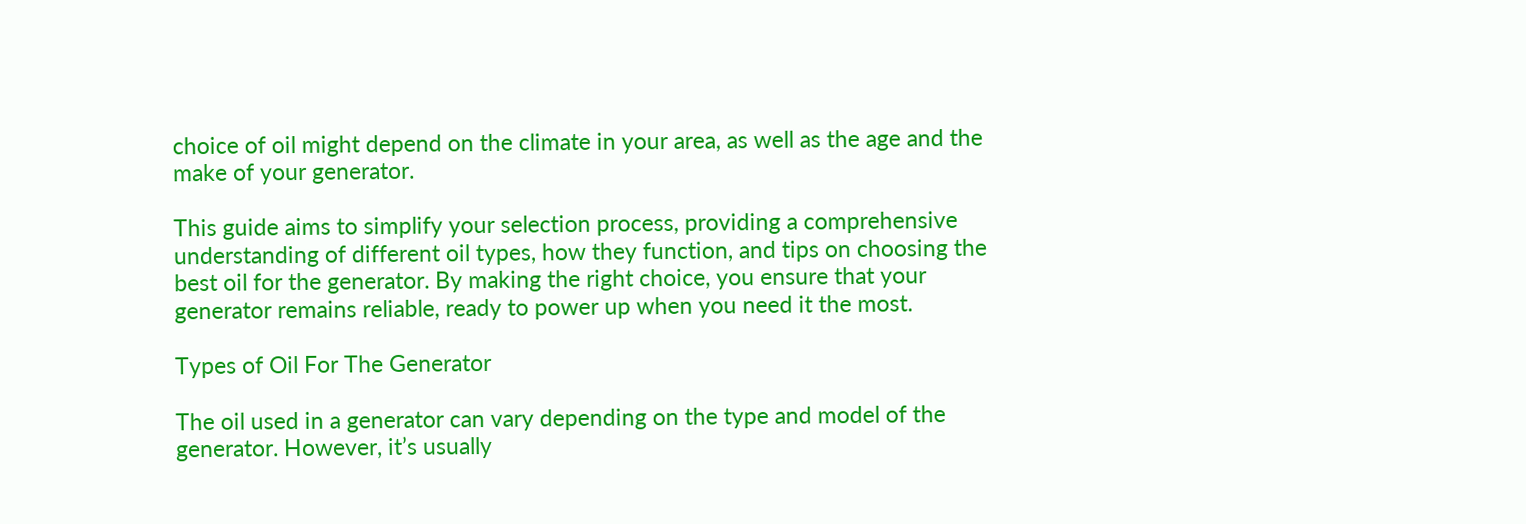choice of oil might depend on the climate in your area, as well as the age and the make of your generator.

This guide aims to simplify your selection process, providing a comprehensive understanding of different oil types, how they function, and tips on choosing the best oil for the generator. By making the right choice, you ensure that your generator remains reliable, ready to power up when you need it the most.

Types of Oil For The Generator

The oil used in a generator can vary depending on the type and model of the generator. However, it’s usually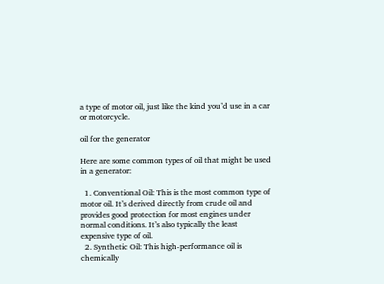a type of motor oil, just like the kind you’d use in a car or motorcycle.

oil for the generator

Here are some common types of oil that might be used in a generator:

  1. Conventional Oil: This is the most common type of motor oil. It’s derived directly from crude oil and provides good protection for most engines under normal conditions. It’s also typically the least expensive type of oil.
  2. Synthetic Oil: This high-performance oil is chemically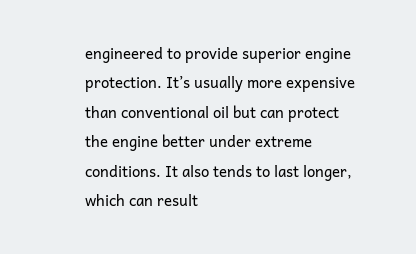engineered to provide superior engine protection. It’s usually more expensive than conventional oil but can protect the engine better under extreme conditions. It also tends to last longer, which can result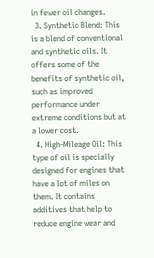in fewer oil changes.
  3. Synthetic Blend: This is a blend of conventional and synthetic oils. It offers some of the benefits of synthetic oil, such as improved performance under extreme conditions but at a lower cost.
  4. High-Mileage Oil: This type of oil is specially designed for engines that have a lot of miles on them. It contains additives that help to reduce engine wear and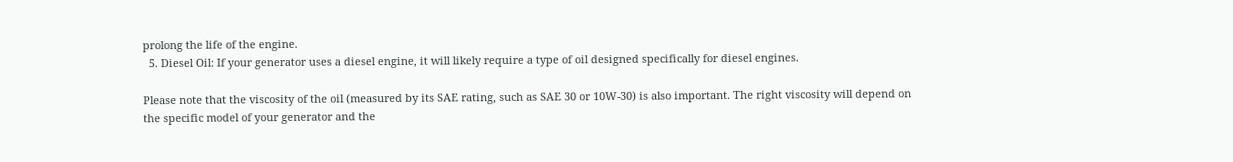prolong the life of the engine.
  5. Diesel Oil: If your generator uses a diesel engine, it will likely require a type of oil designed specifically for diesel engines.

Please note that the viscosity of the oil (measured by its SAE rating, such as SAE 30 or 10W-30) is also important. The right viscosity will depend on the specific model of your generator and the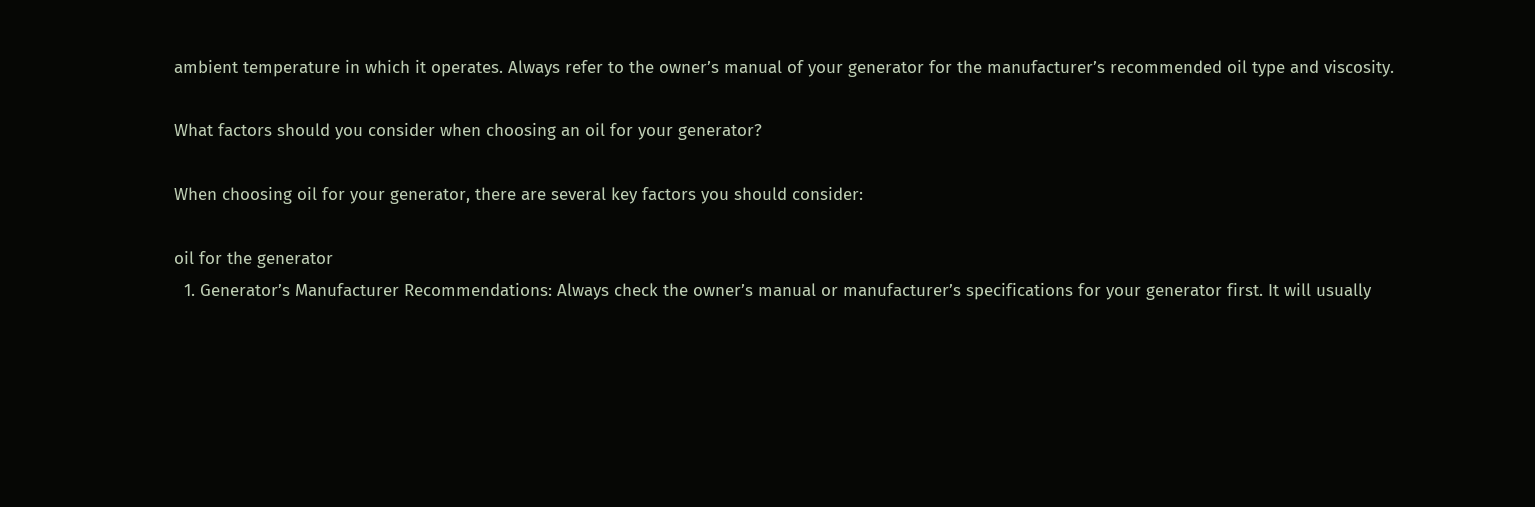ambient temperature in which it operates. Always refer to the owner’s manual of your generator for the manufacturer’s recommended oil type and viscosity.

What factors should you consider when choosing an oil for your generator?

When choosing oil for your generator, there are several key factors you should consider:

oil for the generator
  1. Generator’s Manufacturer Recommendations: Always check the owner’s manual or manufacturer’s specifications for your generator first. It will usually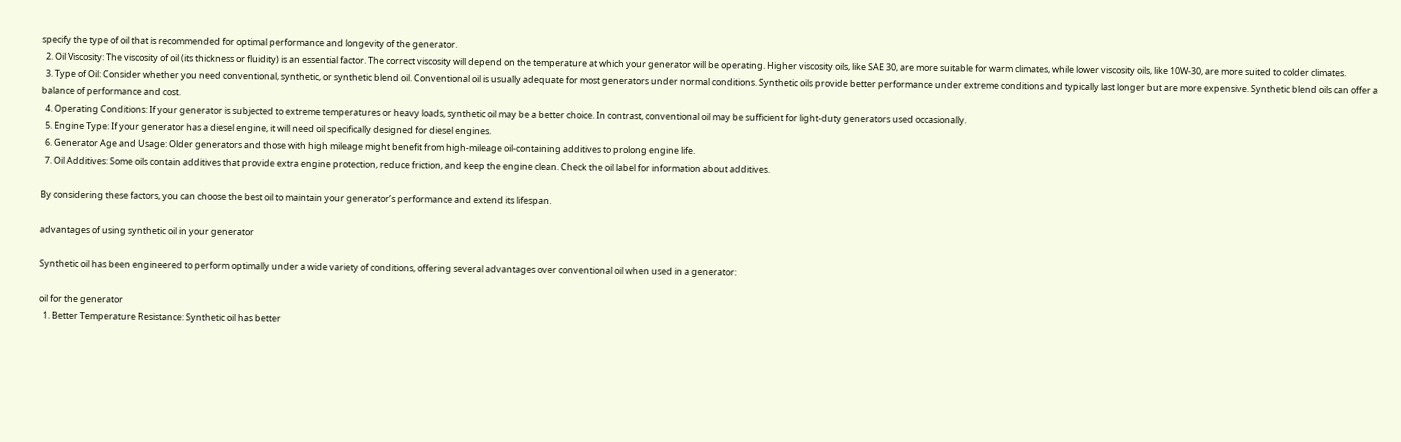specify the type of oil that is recommended for optimal performance and longevity of the generator.
  2. Oil Viscosity: The viscosity of oil (its thickness or fluidity) is an essential factor. The correct viscosity will depend on the temperature at which your generator will be operating. Higher viscosity oils, like SAE 30, are more suitable for warm climates, while lower viscosity oils, like 10W-30, are more suited to colder climates.
  3. Type of Oil: Consider whether you need conventional, synthetic, or synthetic blend oil. Conventional oil is usually adequate for most generators under normal conditions. Synthetic oils provide better performance under extreme conditions and typically last longer but are more expensive. Synthetic blend oils can offer a balance of performance and cost.
  4. Operating Conditions: If your generator is subjected to extreme temperatures or heavy loads, synthetic oil may be a better choice. In contrast, conventional oil may be sufficient for light-duty generators used occasionally.
  5. Engine Type: If your generator has a diesel engine, it will need oil specifically designed for diesel engines.
  6. Generator Age and Usage: Older generators and those with high mileage might benefit from high-mileage oil-containing additives to prolong engine life.
  7. Oil Additives: Some oils contain additives that provide extra engine protection, reduce friction, and keep the engine clean. Check the oil label for information about additives.

By considering these factors, you can choose the best oil to maintain your generator’s performance and extend its lifespan.

advantages of using synthetic oil in your generator

Synthetic oil has been engineered to perform optimally under a wide variety of conditions, offering several advantages over conventional oil when used in a generator:

oil for the generator
  1. Better Temperature Resistance: Synthetic oil has better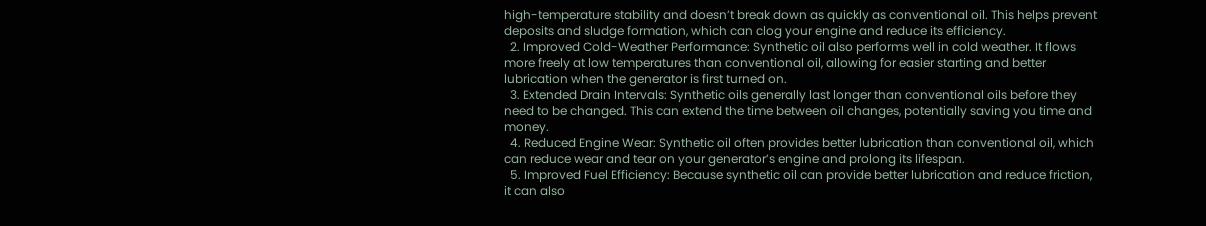high-temperature stability and doesn’t break down as quickly as conventional oil. This helps prevent deposits and sludge formation, which can clog your engine and reduce its efficiency.
  2. Improved Cold-Weather Performance: Synthetic oil also performs well in cold weather. It flows more freely at low temperatures than conventional oil, allowing for easier starting and better lubrication when the generator is first turned on.
  3. Extended Drain Intervals: Synthetic oils generally last longer than conventional oils before they need to be changed. This can extend the time between oil changes, potentially saving you time and money.
  4. Reduced Engine Wear: Synthetic oil often provides better lubrication than conventional oil, which can reduce wear and tear on your generator’s engine and prolong its lifespan.
  5. Improved Fuel Efficiency: Because synthetic oil can provide better lubrication and reduce friction, it can also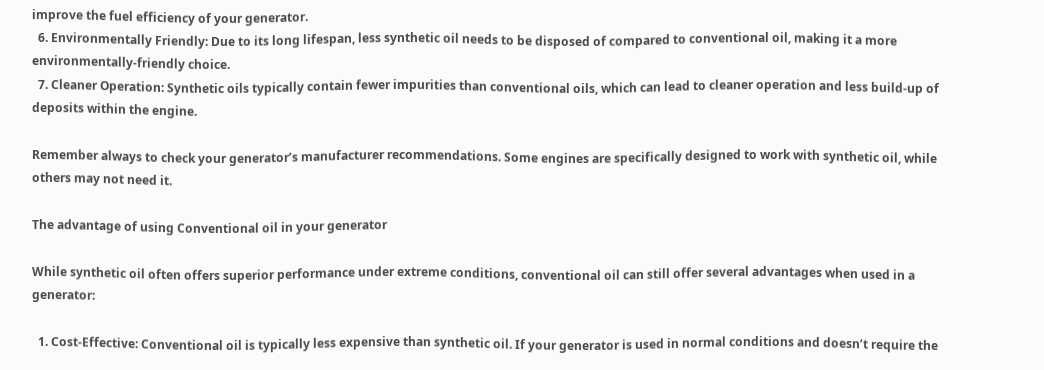improve the fuel efficiency of your generator.
  6. Environmentally Friendly: Due to its long lifespan, less synthetic oil needs to be disposed of compared to conventional oil, making it a more environmentally-friendly choice.
  7. Cleaner Operation: Synthetic oils typically contain fewer impurities than conventional oils, which can lead to cleaner operation and less build-up of deposits within the engine.

Remember always to check your generator’s manufacturer recommendations. Some engines are specifically designed to work with synthetic oil, while others may not need it.

The advantage of using Conventional oil in your generator

While synthetic oil often offers superior performance under extreme conditions, conventional oil can still offer several advantages when used in a generator:

  1. Cost-Effective: Conventional oil is typically less expensive than synthetic oil. If your generator is used in normal conditions and doesn’t require the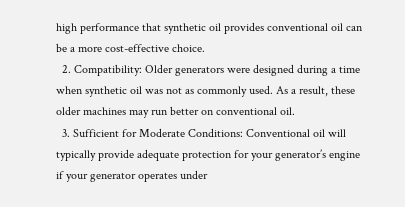high performance that synthetic oil provides conventional oil can be a more cost-effective choice.
  2. Compatibility: Older generators were designed during a time when synthetic oil was not as commonly used. As a result, these older machines may run better on conventional oil.
  3. Sufficient for Moderate Conditions: Conventional oil will typically provide adequate protection for your generator’s engine if your generator operates under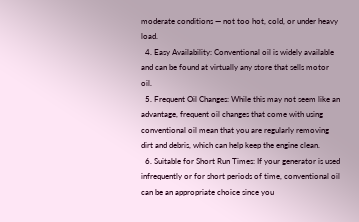moderate conditions — not too hot, cold, or under heavy load.
  4. Easy Availability: Conventional oil is widely available and can be found at virtually any store that sells motor oil.
  5. Frequent Oil Changes: While this may not seem like an advantage, frequent oil changes that come with using conventional oil mean that you are regularly removing dirt and debris, which can help keep the engine clean.
  6. Suitable for Short Run Times: If your generator is used infrequently or for short periods of time, conventional oil can be an appropriate choice since you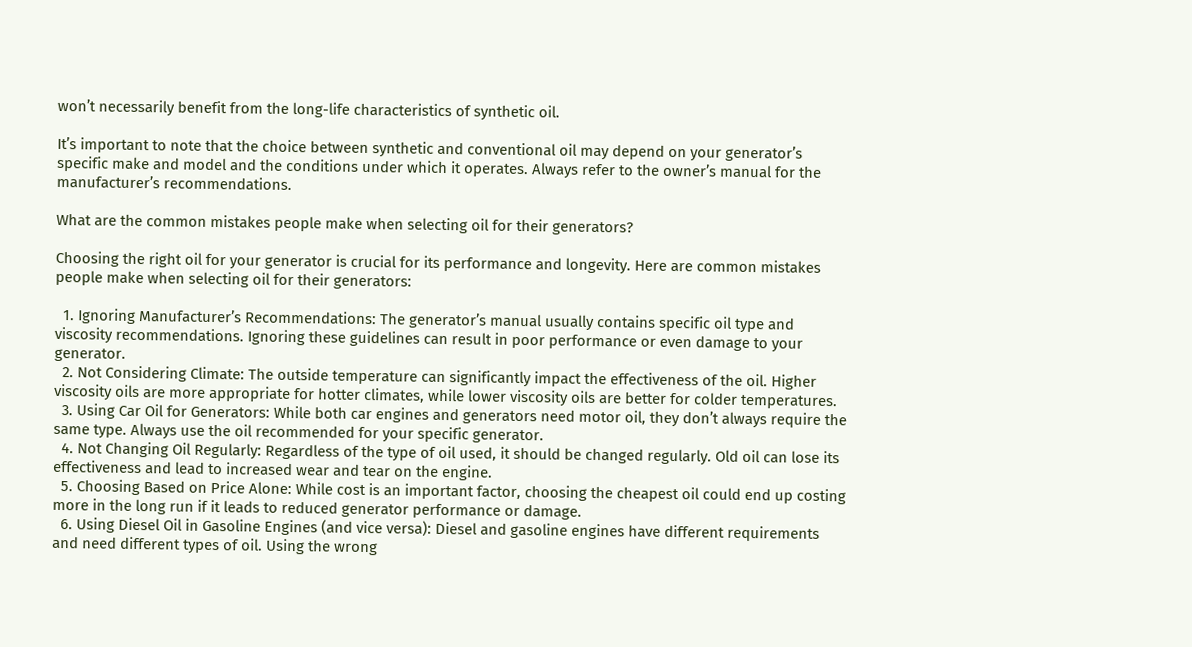won’t necessarily benefit from the long-life characteristics of synthetic oil.

It’s important to note that the choice between synthetic and conventional oil may depend on your generator’s specific make and model and the conditions under which it operates. Always refer to the owner’s manual for the manufacturer’s recommendations.

What are the common mistakes people make when selecting oil for their generators?

Choosing the right oil for your generator is crucial for its performance and longevity. Here are common mistakes people make when selecting oil for their generators:

  1. Ignoring Manufacturer’s Recommendations: The generator’s manual usually contains specific oil type and viscosity recommendations. Ignoring these guidelines can result in poor performance or even damage to your generator.
  2. Not Considering Climate: The outside temperature can significantly impact the effectiveness of the oil. Higher viscosity oils are more appropriate for hotter climates, while lower viscosity oils are better for colder temperatures.
  3. Using Car Oil for Generators: While both car engines and generators need motor oil, they don’t always require the same type. Always use the oil recommended for your specific generator.
  4. Not Changing Oil Regularly: Regardless of the type of oil used, it should be changed regularly. Old oil can lose its effectiveness and lead to increased wear and tear on the engine.
  5. Choosing Based on Price Alone: While cost is an important factor, choosing the cheapest oil could end up costing more in the long run if it leads to reduced generator performance or damage.
  6. Using Diesel Oil in Gasoline Engines (and vice versa): Diesel and gasoline engines have different requirements and need different types of oil. Using the wrong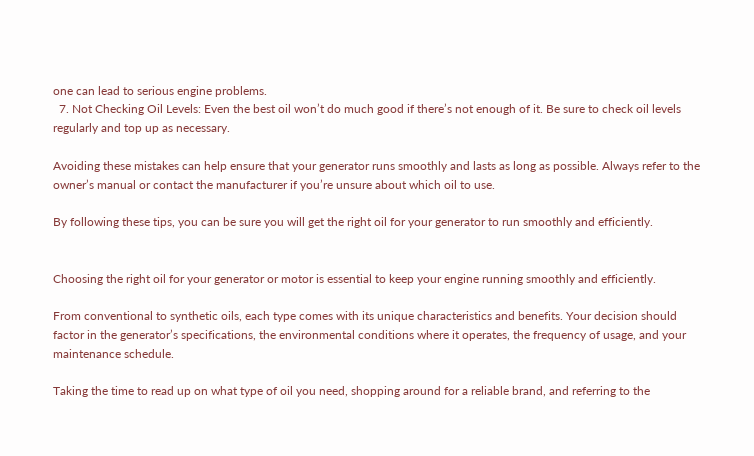one can lead to serious engine problems.
  7. Not Checking Oil Levels: Even the best oil won’t do much good if there’s not enough of it. Be sure to check oil levels regularly and top up as necessary.

Avoiding these mistakes can help ensure that your generator runs smoothly and lasts as long as possible. Always refer to the owner’s manual or contact the manufacturer if you’re unsure about which oil to use.

By following these tips, you can be sure you will get the right oil for your generator to run smoothly and efficiently.


Choosing the right oil for your generator or motor is essential to keep your engine running smoothly and efficiently.

From conventional to synthetic oils, each type comes with its unique characteristics and benefits. Your decision should factor in the generator’s specifications, the environmental conditions where it operates, the frequency of usage, and your maintenance schedule.

Taking the time to read up on what type of oil you need, shopping around for a reliable brand, and referring to the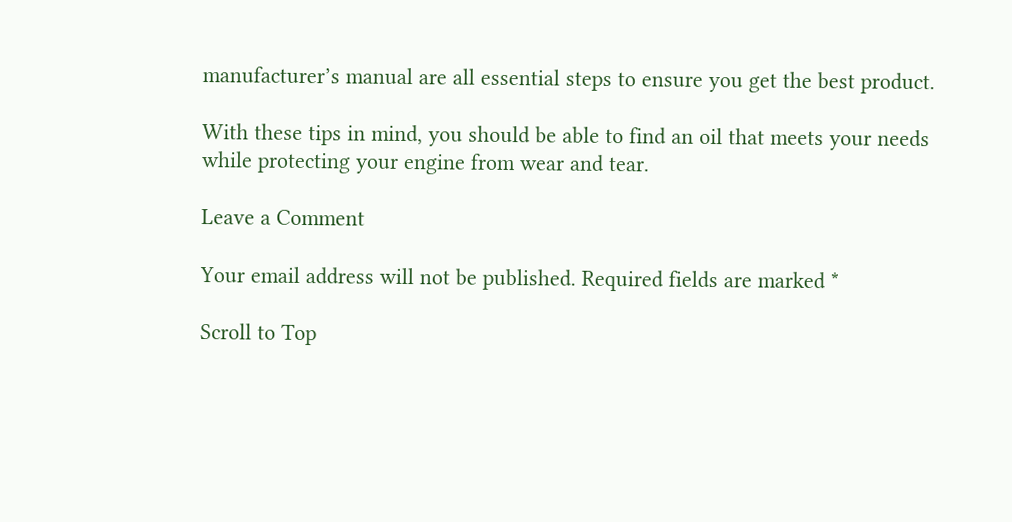manufacturer’s manual are all essential steps to ensure you get the best product.

With these tips in mind, you should be able to find an oil that meets your needs while protecting your engine from wear and tear.

Leave a Comment

Your email address will not be published. Required fields are marked *

Scroll to Top